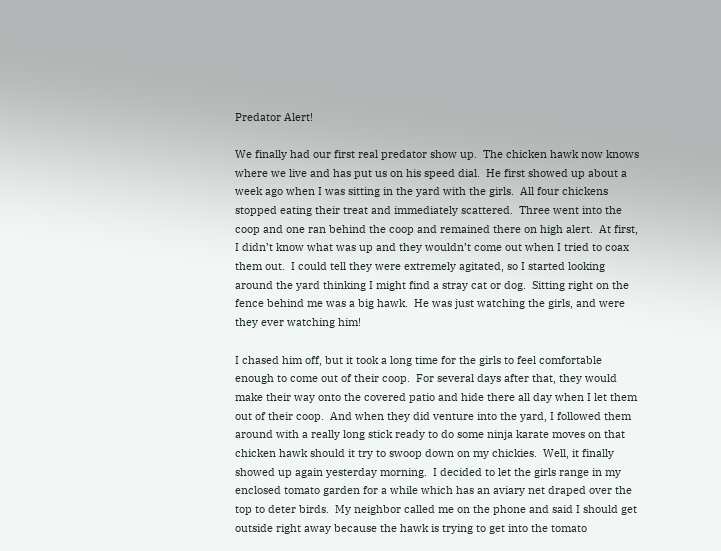Predator Alert!

We finally had our first real predator show up.  The chicken hawk now knows where we live and has put us on his speed dial.  He first showed up about a week ago when I was sitting in the yard with the girls.  All four chickens stopped eating their treat and immediately scattered.  Three went into the coop and one ran behind the coop and remained there on high alert.  At first, I didn’t know what was up and they wouldn’t come out when I tried to coax them out.  I could tell they were extremely agitated, so I started looking around the yard thinking I might find a stray cat or dog.  Sitting right on the fence behind me was a big hawk.  He was just watching the girls, and were they ever watching him!

I chased him off, but it took a long time for the girls to feel comfortable enough to come out of their coop.  For several days after that, they would make their way onto the covered patio and hide there all day when I let them out of their coop.  And when they did venture into the yard, I followed them around with a really long stick ready to do some ninja karate moves on that chicken hawk should it try to swoop down on my chickies.  Well, it finally showed up again yesterday morning.  I decided to let the girls range in my enclosed tomato garden for a while which has an aviary net draped over the top to deter birds.  My neighbor called me on the phone and said I should get outside right away because the hawk is trying to get into the tomato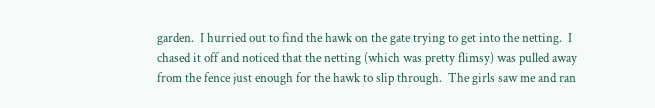garden.  I hurried out to find the hawk on the gate trying to get into the netting.  I chased it off and noticed that the netting (which was pretty flimsy) was pulled away from the fence just enough for the hawk to slip through.  The girls saw me and ran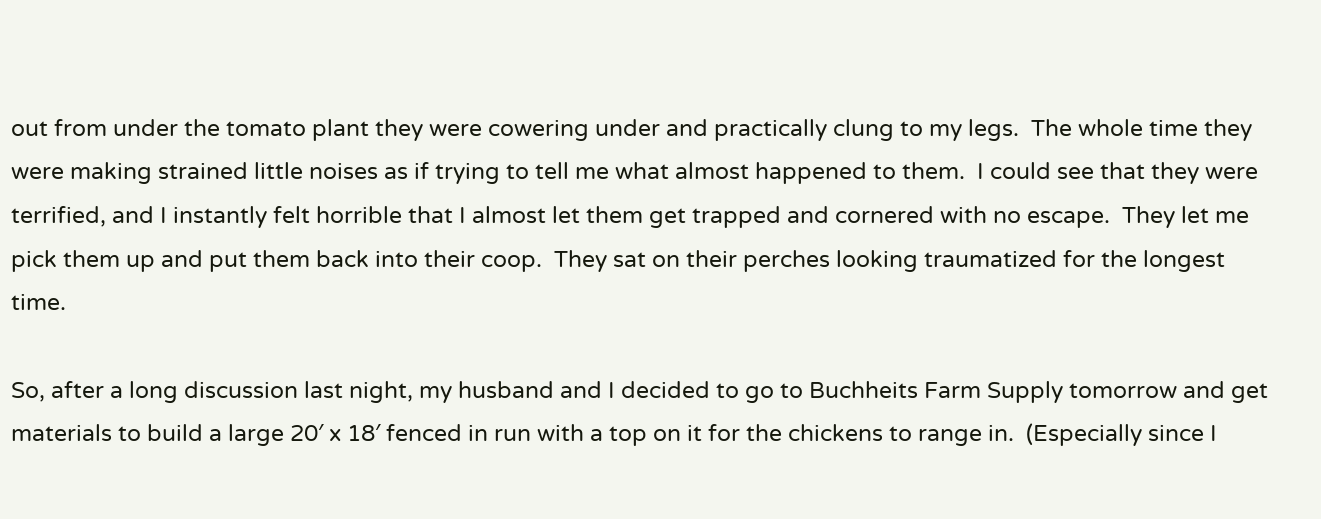out from under the tomato plant they were cowering under and practically clung to my legs.  The whole time they were making strained little noises as if trying to tell me what almost happened to them.  I could see that they were terrified, and I instantly felt horrible that I almost let them get trapped and cornered with no escape.  They let me pick them up and put them back into their coop.  They sat on their perches looking traumatized for the longest time.

So, after a long discussion last night, my husband and I decided to go to Buchheits Farm Supply tomorrow and get materials to build a large 20′ x 18′ fenced in run with a top on it for the chickens to range in.  (Especially since I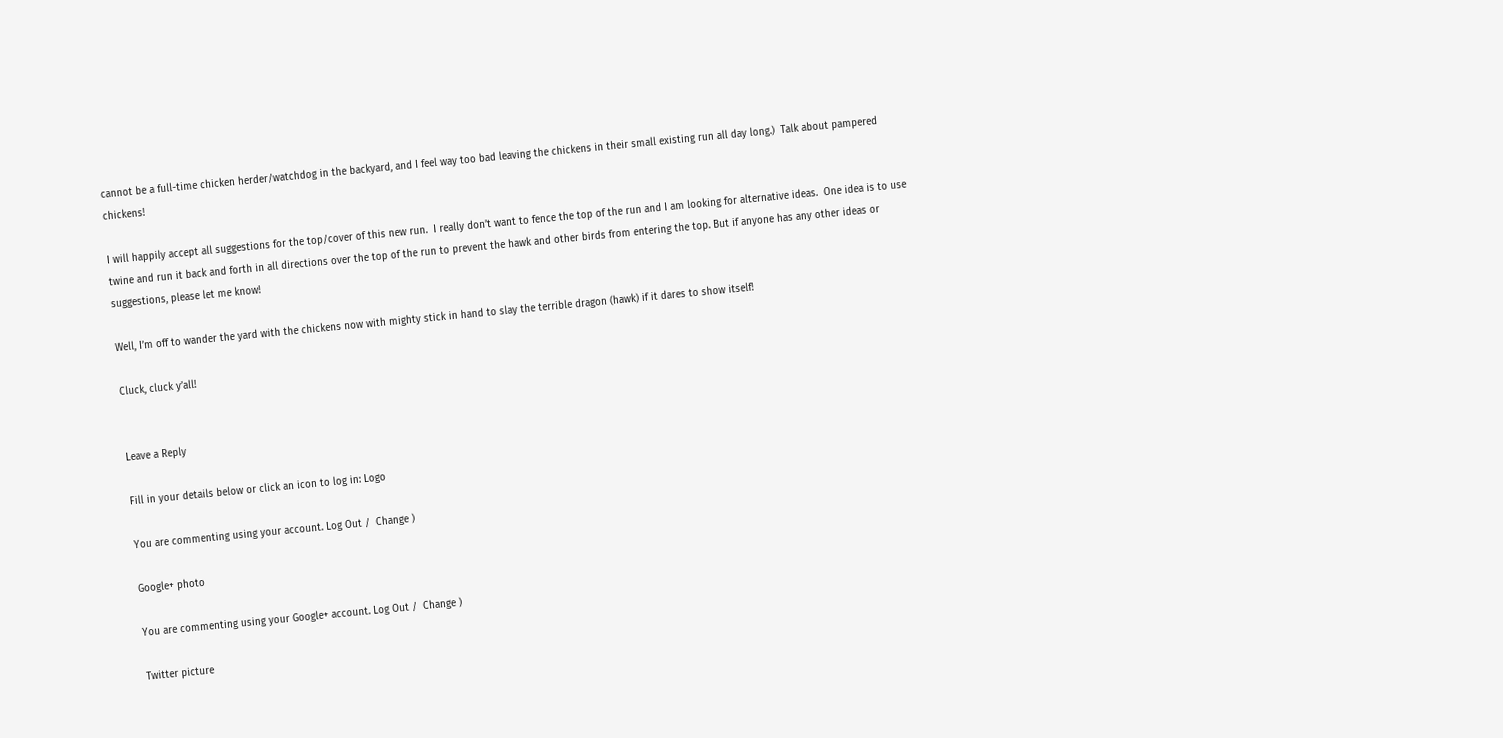cannot be a full-time chicken herder/watchdog in the backyard, and I feel way too bad leaving the chickens in their small existing run all day long.)  Talk about pampered chickens!

I will happily accept all suggestions for the top/cover of this new run.  I really don’t want to fence the top of the run and I am looking for alternative ideas.  One idea is to use twine and run it back and forth in all directions over the top of the run to prevent the hawk and other birds from entering the top. But if anyone has any other ideas or suggestions, please let me know!

Well, I’m off to wander the yard with the chickens now with mighty stick in hand to slay the terrible dragon (hawk) if it dares to show itself!

Cluck, cluck y’all!


Leave a Reply

Fill in your details below or click an icon to log in: Logo

You are commenting using your account. Log Out /  Change )

Google+ photo

You are commenting using your Google+ account. Log Out /  Change )

Twitter picture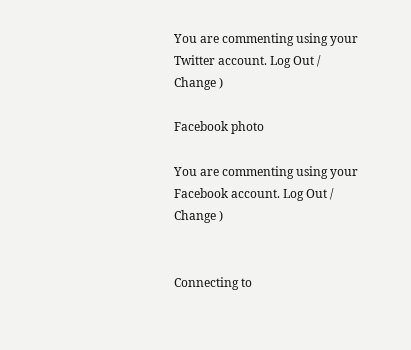You are commenting using your Twitter account. Log Out /  Change )

Facebook photo

You are commenting using your Facebook account. Log Out /  Change )


Connecting to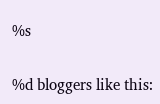%s

%d bloggers like this: